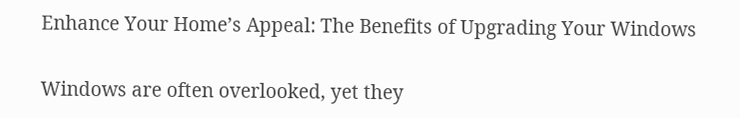Enhance Your Home’s Appeal: The Benefits of Upgrading Your Windows


Windows are often overlooked, yet they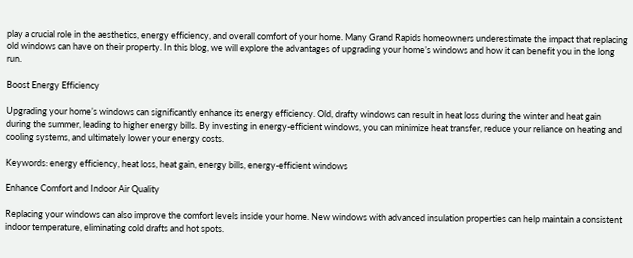play a crucial role in the aesthetics, energy efficiency, and overall comfort of your home. Many Grand Rapids homeowners underestimate the impact that replacing old windows can have on their property. In this blog, we will explore the advantages of upgrading your home’s windows and how it can benefit you in the long run.

Boost Energy Efficiency

Upgrading your home’s windows can significantly enhance its energy efficiency. Old, drafty windows can result in heat loss during the winter and heat gain during the summer, leading to higher energy bills. By investing in energy-efficient windows, you can minimize heat transfer, reduce your reliance on heating and cooling systems, and ultimately lower your energy costs.

Keywords: energy efficiency, heat loss, heat gain, energy bills, energy-efficient windows

Enhance Comfort and Indoor Air Quality

Replacing your windows can also improve the comfort levels inside your home. New windows with advanced insulation properties can help maintain a consistent indoor temperature, eliminating cold drafts and hot spots.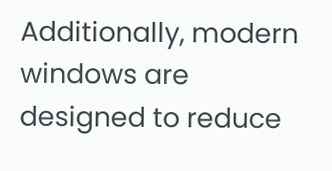Additionally, modern windows are designed to reduce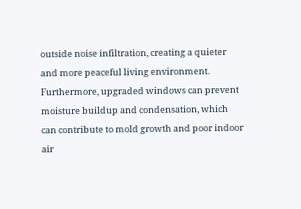outside noise infiltration, creating a quieter and more peaceful living environment. Furthermore, upgraded windows can prevent moisture buildup and condensation, which can contribute to mold growth and poor indoor air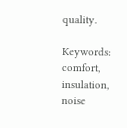quality.

Keywords: comfort, insulation, noise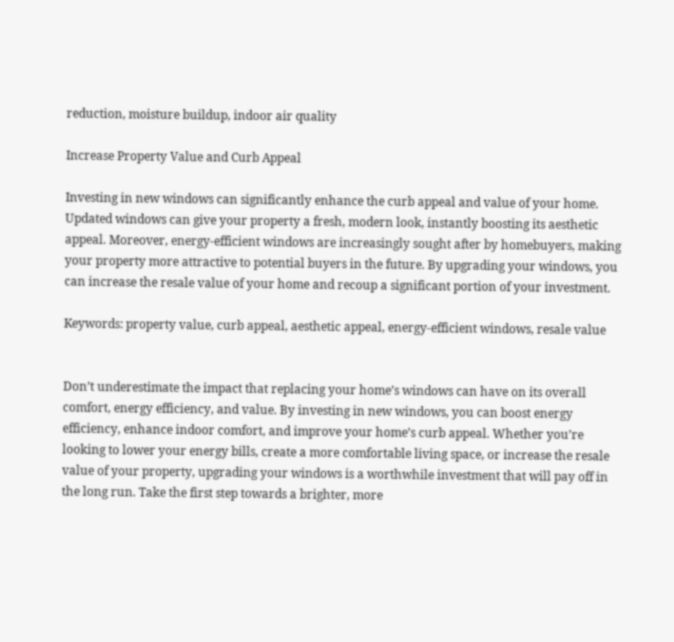reduction, moisture buildup, indoor air quality

Increase Property Value and Curb Appeal

Investing in new windows can significantly enhance the curb appeal and value of your home. Updated windows can give your property a fresh, modern look, instantly boosting its aesthetic appeal. Moreover, energy-efficient windows are increasingly sought after by homebuyers, making your property more attractive to potential buyers in the future. By upgrading your windows, you can increase the resale value of your home and recoup a significant portion of your investment.

Keywords: property value, curb appeal, aesthetic appeal, energy-efficient windows, resale value


Don’t underestimate the impact that replacing your home’s windows can have on its overall comfort, energy efficiency, and value. By investing in new windows, you can boost energy efficiency, enhance indoor comfort, and improve your home’s curb appeal. Whether you’re looking to lower your energy bills, create a more comfortable living space, or increase the resale value of your property, upgrading your windows is a worthwhile investment that will pay off in the long run. Take the first step towards a brighter, more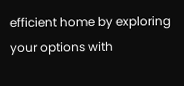efficient home by exploring your options with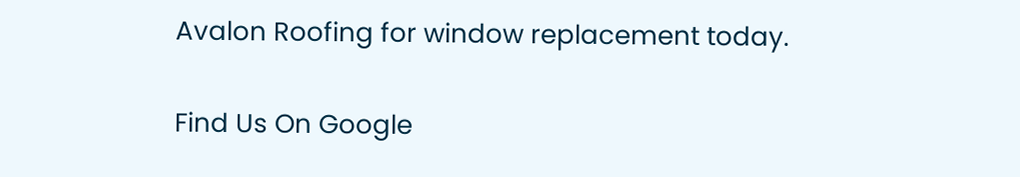Avalon Roofing for window replacement today.

Find Us On Google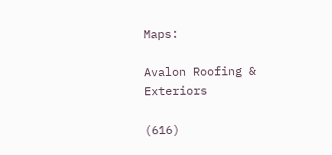Maps:

Avalon Roofing & Exteriors

(616)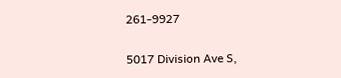261-9927

5017 Division Ave S,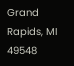Grand Rapids, MI 49548